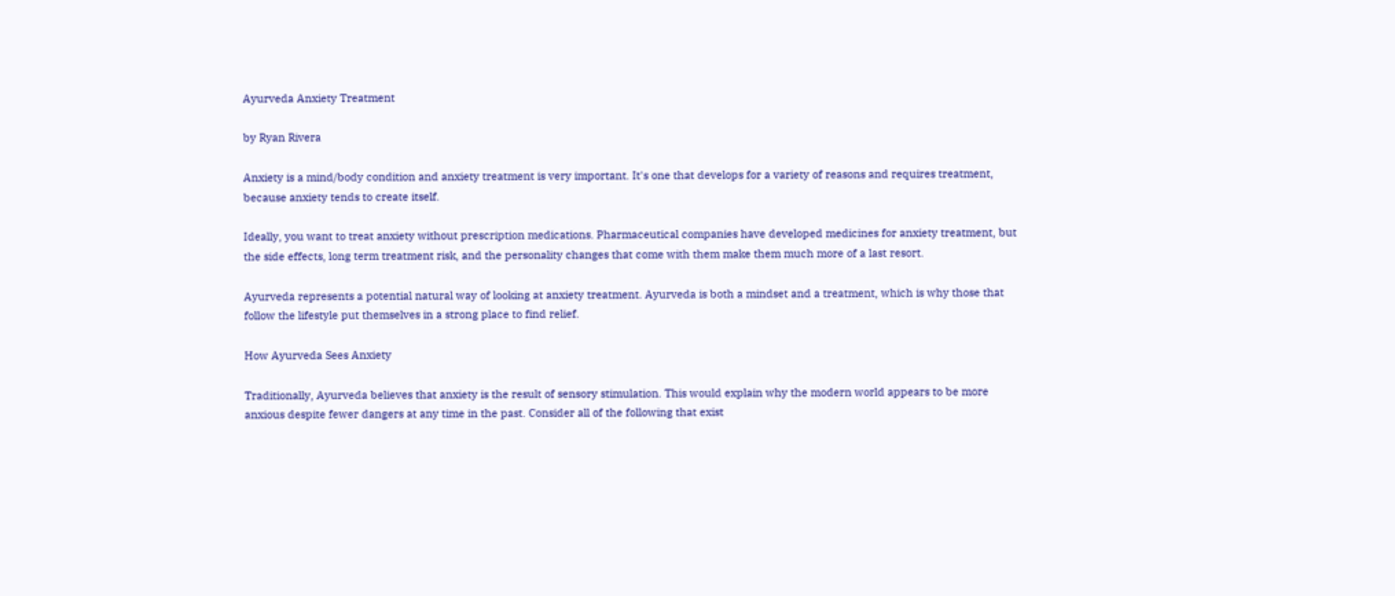Ayurveda Anxiety Treatment

by Ryan Rivera

Anxiety is a mind/body condition and anxiety treatment is very important. It's one that develops for a variety of reasons and requires treatment, because anxiety tends to create itself.

Ideally, you want to treat anxiety without prescription medications. Pharmaceutical companies have developed medicines for anxiety treatment, but the side effects, long term treatment risk, and the personality changes that come with them make them much more of a last resort.

Ayurveda represents a potential natural way of looking at anxiety treatment. Ayurveda is both a mindset and a treatment, which is why those that follow the lifestyle put themselves in a strong place to find relief.

How Ayurveda Sees Anxiety

Traditionally, Ayurveda believes that anxiety is the result of sensory stimulation. This would explain why the modern world appears to be more anxious despite fewer dangers at any time in the past. Consider all of the following that exist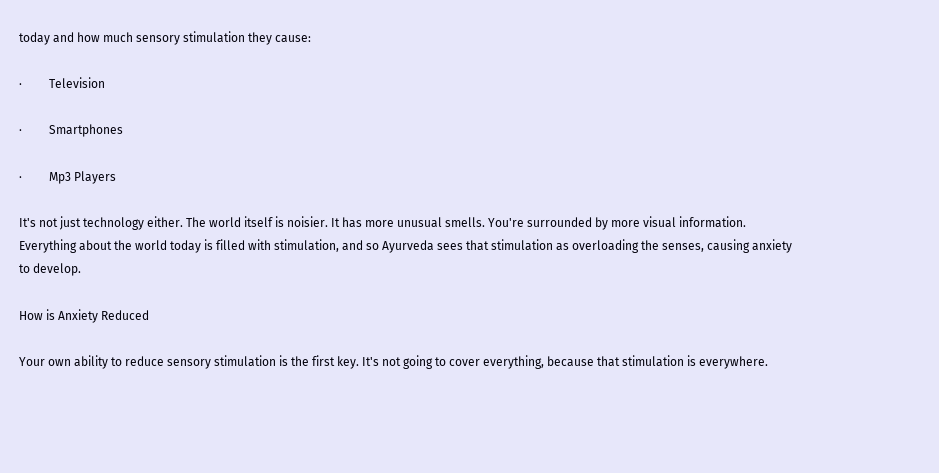today and how much sensory stimulation they cause:

·         Television

·         Smartphones

·         Mp3 Players

It's not just technology either. The world itself is noisier. It has more unusual smells. You're surrounded by more visual information. Everything about the world today is filled with stimulation, and so Ayurveda sees that stimulation as overloading the senses, causing anxiety to develop.

How is Anxiety Reduced

Your own ability to reduce sensory stimulation is the first key. It's not going to cover everything, because that stimulation is everywhere.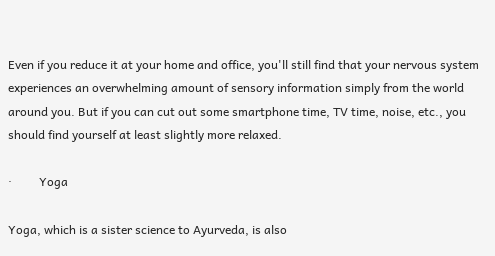Even if you reduce it at your home and office, you'll still find that your nervous system experiences an overwhelming amount of sensory information simply from the world around you. But if you can cut out some smartphone time, TV time, noise, etc., you should find yourself at least slightly more relaxed.

·         Yoga

Yoga, which is a sister science to Ayurveda, is also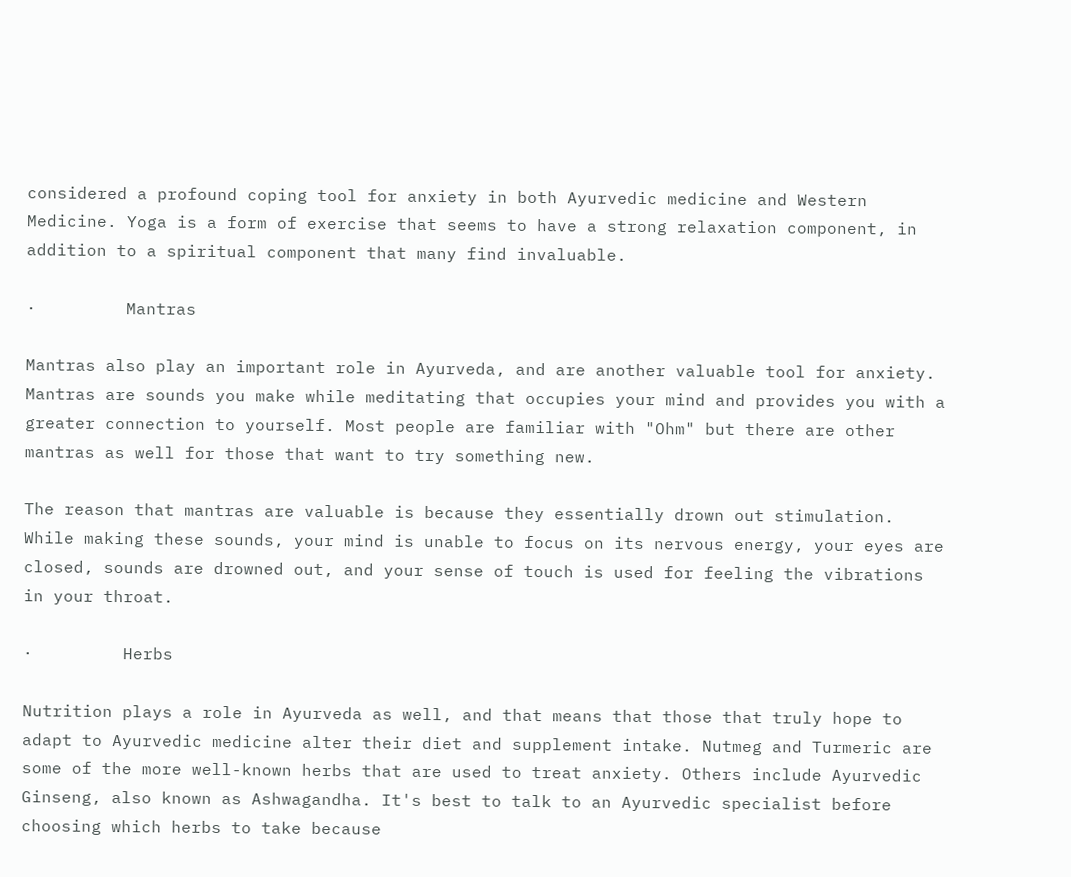considered a profound coping tool for anxiety in both Ayurvedic medicine and Western Medicine. Yoga is a form of exercise that seems to have a strong relaxation component, in addition to a spiritual component that many find invaluable.

·         Mantras

Mantras also play an important role in Ayurveda, and are another valuable tool for anxiety. Mantras are sounds you make while meditating that occupies your mind and provides you with a greater connection to yourself. Most people are familiar with "Ohm" but there are other mantras as well for those that want to try something new.

The reason that mantras are valuable is because they essentially drown out stimulation. While making these sounds, your mind is unable to focus on its nervous energy, your eyes are closed, sounds are drowned out, and your sense of touch is used for feeling the vibrations in your throat.

·         Herbs

Nutrition plays a role in Ayurveda as well, and that means that those that truly hope to adapt to Ayurvedic medicine alter their diet and supplement intake. Nutmeg and Turmeric are some of the more well-known herbs that are used to treat anxiety. Others include Ayurvedic Ginseng, also known as Ashwagandha. It's best to talk to an Ayurvedic specialist before choosing which herbs to take because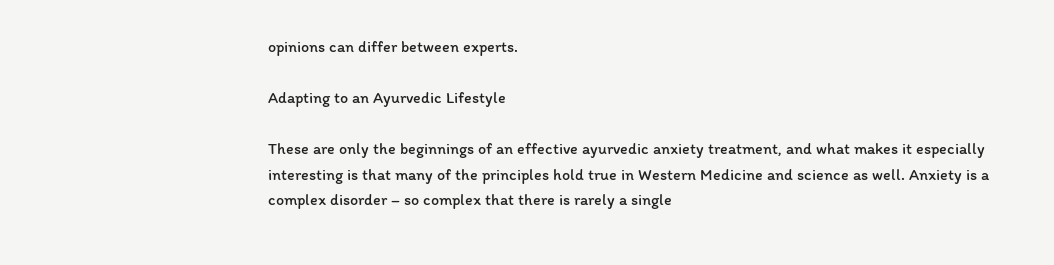opinions can differ between experts.

Adapting to an Ayurvedic Lifestyle

These are only the beginnings of an effective ayurvedic anxiety treatment, and what makes it especially interesting is that many of the principles hold true in Western Medicine and science as well. Anxiety is a complex disorder – so complex that there is rarely a single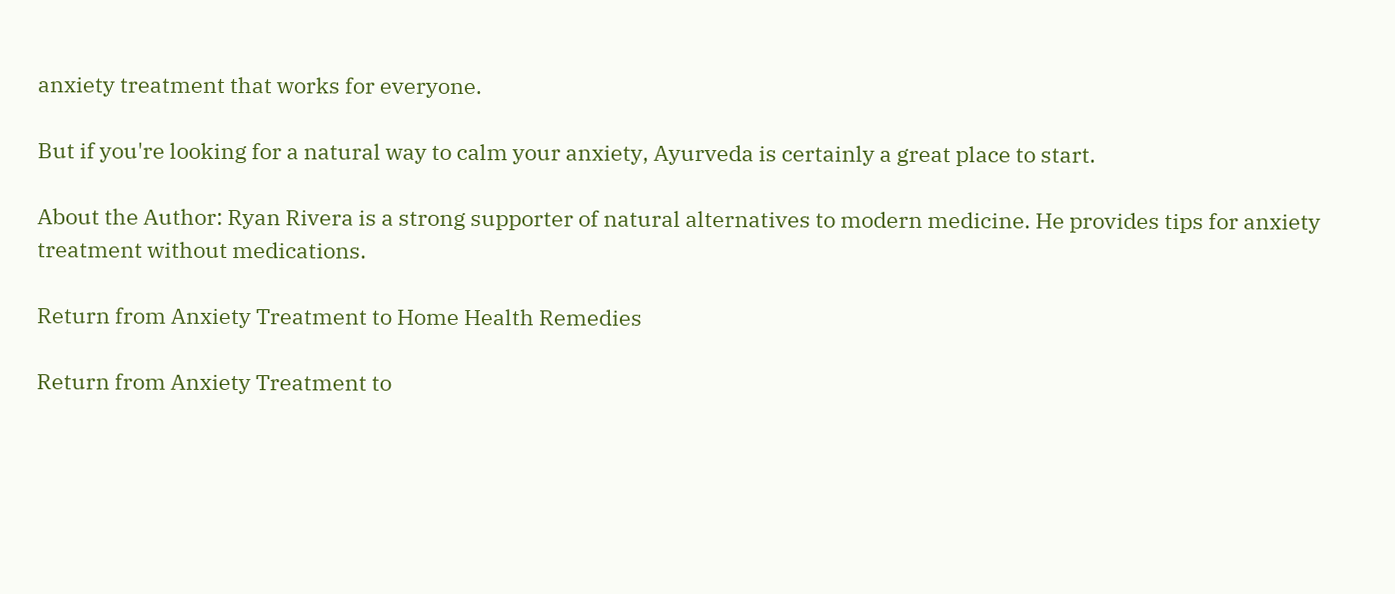anxiety treatment that works for everyone.

But if you're looking for a natural way to calm your anxiety, Ayurveda is certainly a great place to start.

About the Author: Ryan Rivera is a strong supporter of natural alternatives to modern medicine. He provides tips for anxiety treatment without medications.

Return from Anxiety Treatment to Home Health Remedies

Return from Anxiety Treatment to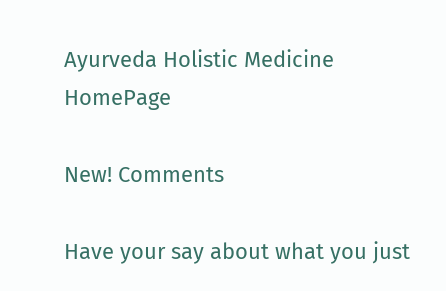Ayurveda Holistic Medicine HomePage

New! Comments

Have your say about what you just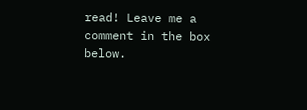read! Leave me a comment in the box below.